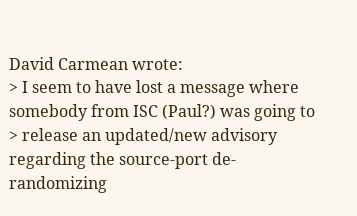David Carmean wrote:
> I seem to have lost a message where somebody from ISC (Paul?) was going to
> release an updated/new advisory regarding the source-port de-randomizing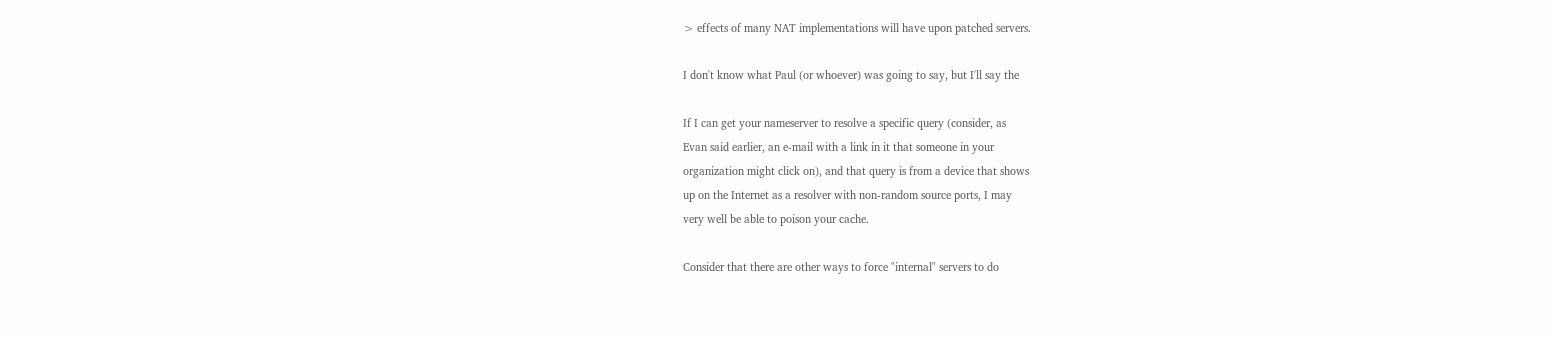> effects of many NAT implementations will have upon patched servers.

I don't know what Paul (or whoever) was going to say, but I'll say the

If I can get your nameserver to resolve a specific query (consider, as
Evan said earlier, an e-mail with a link in it that someone in your
organization might click on), and that query is from a device that shows
up on the Internet as a resolver with non-random source ports, I may
very well be able to poison your cache.

Consider that there are other ways to force "internal" servers to do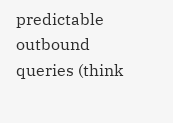predictable outbound queries (think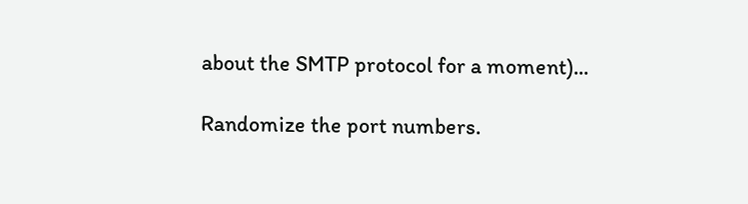about the SMTP protocol for a moment)...

Randomize the port numbers.